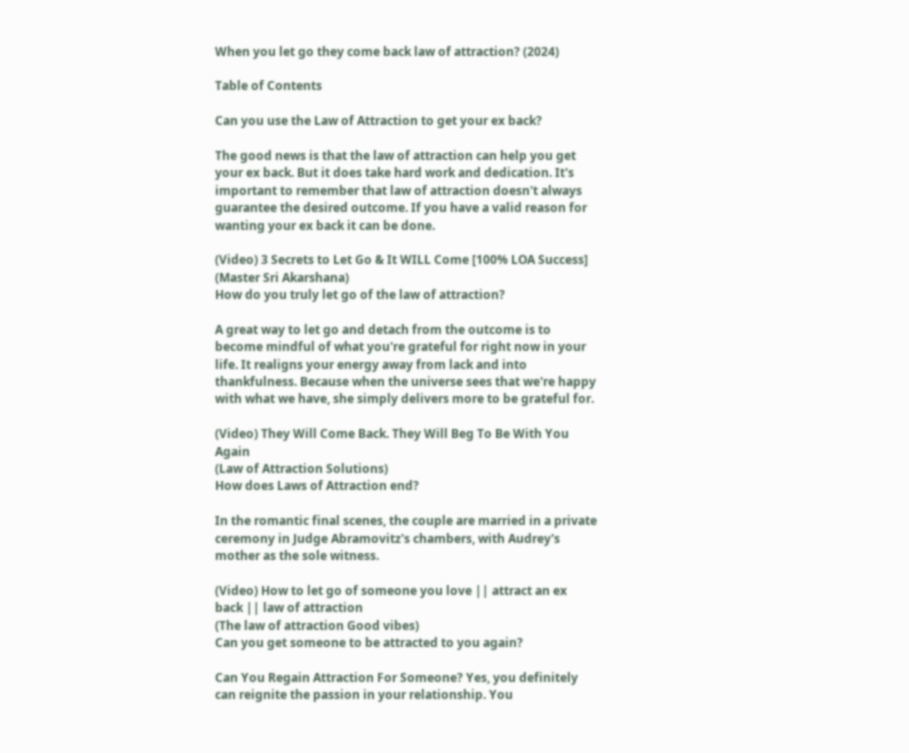When you let go they come back law of attraction? (2024)

Table of Contents

Can you use the Law of Attraction to get your ex back?

The good news is that the law of attraction can help you get your ex back. But it does take hard work and dedication. It's important to remember that law of attraction doesn't always guarantee the desired outcome. If you have a valid reason for wanting your ex back it can be done.

(Video) 3 Secrets to Let Go & It WILL Come [100% LOA Success]
(Master Sri Akarshana)
How do you truly let go of the law of attraction?

A great way to let go and detach from the outcome is to become mindful of what you're grateful for right now in your life. It realigns your energy away from lack and into thankfulness. Because when the universe sees that we're happy with what we have, she simply delivers more to be grateful for.

(Video) They Will Come Back. They Will Beg To Be With You Again
(Law of Attraction Solutions)
How does Laws of Attraction end?

In the romantic final scenes, the couple are married in a private ceremony in Judge Abramovitz's chambers, with Audrey's mother as the sole witness.

(Video) How to let go of someone you love || attract an ex back || law of attraction
(The law of attraction Good vibes)
Can you get someone to be attracted to you again?

Can You Regain Attraction For Someone? Yes, you definitely can reignite the passion in your relationship. You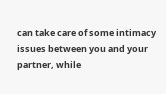can take care of some intimacy issues between you and your partner, while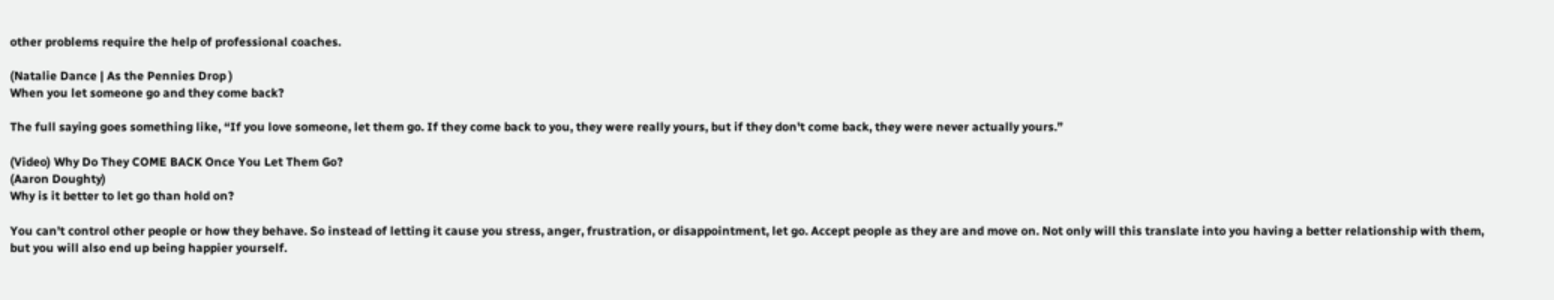other problems require the help of professional coaches.

(Natalie Dance | As the Pennies Drop )
When you let someone go and they come back?

The full saying goes something like, “If you love someone, let them go. If they come back to you, they were really yours, but if they don't come back, they were never actually yours.”

(Video) Why Do They COME BACK Once You Let Them Go?
(Aaron Doughty)
Why is it better to let go than hold on?

You can't control other people or how they behave. So instead of letting it cause you stress, anger, frustration, or disappointment, let go. Accept people as they are and move on. Not only will this translate into you having a better relationship with them, but you will also end up being happier yourself.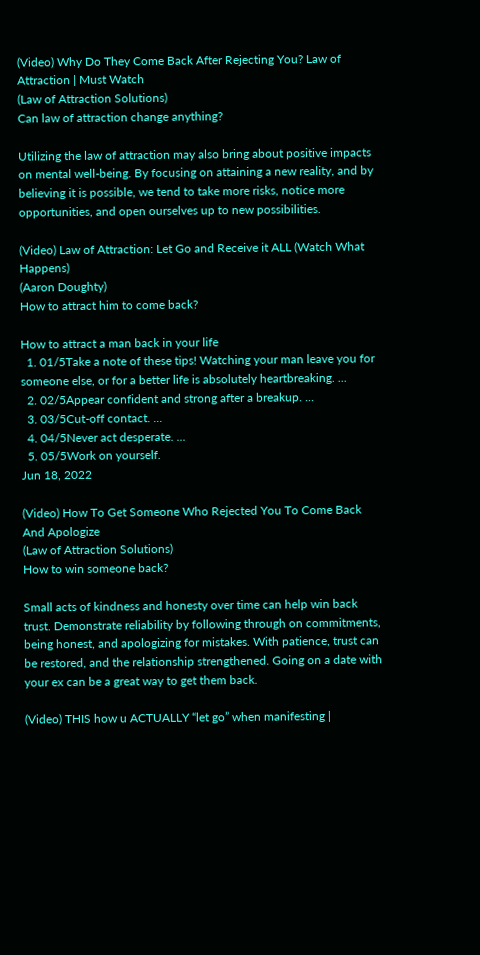(Video) Why Do They Come Back After Rejecting You? Law of Attraction | Must Watch
(Law of Attraction Solutions)
Can law of attraction change anything?

Utilizing the law of attraction may also bring about positive impacts on mental well-being. By focusing on attaining a new reality, and by believing it is possible, we tend to take more risks, notice more opportunities, and open ourselves up to new possibilities.

(Video) Law of Attraction: Let Go and Receive it ALL (Watch What Happens)
(Aaron Doughty)
How to attract him to come back?

How to attract a man back in your life
  1. 01/5Take a note of these tips! Watching your man leave you for someone else, or for a better life is absolutely heartbreaking. ...
  2. 02/5Appear confident and strong after a breakup. ...
  3. 03/5Cut-off contact. ...
  4. 04/5Never act desperate. ...
  5. 05/5Work on yourself.
Jun 18, 2022

(Video) How To Get Someone Who Rejected You To Come Back And Apologize
(Law of Attraction Solutions)
How to win someone back?

Small acts of kindness and honesty over time can help win back trust. Demonstrate reliability by following through on commitments, being honest, and apologizing for mistakes. With patience, trust can be restored, and the relationship strengthened. Going on a date with your ex can be a great way to get them back.

(Video) THIS how u ACTUALLY “let go” when manifesting |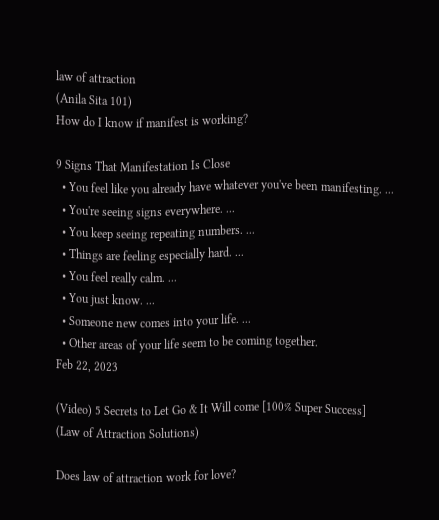law of attraction
(Anila Sita 101)
How do I know if manifest is working?

9 Signs That Manifestation Is Close
  • You feel like you already have whatever you've been manifesting. ...
  • You're seeing signs everywhere. ...
  • You keep seeing repeating numbers. ...
  • Things are feeling especially hard. ...
  • You feel really calm. ...
  • You just know. ...
  • Someone new comes into your life. ...
  • Other areas of your life seem to be coming together.
Feb 22, 2023

(Video) 5 Secrets to Let Go & It Will come [100% Super Success]
(Law of Attraction Solutions)

Does law of attraction work for love?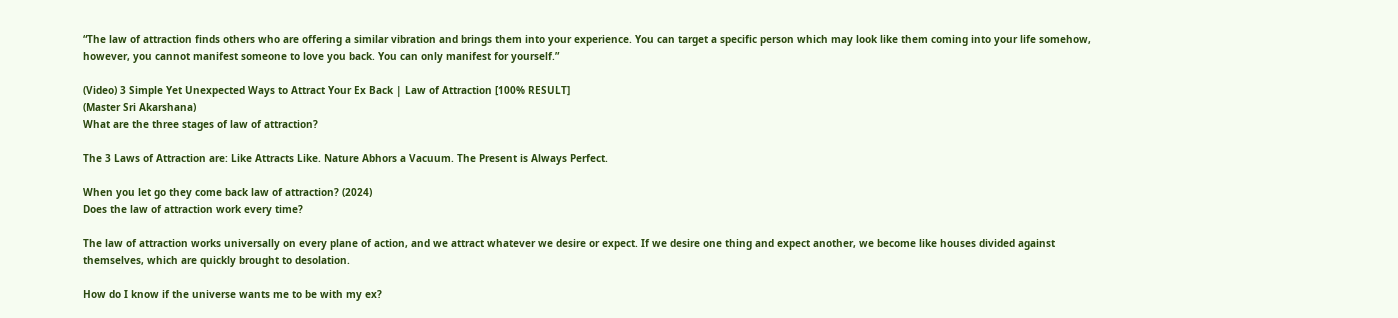“The law of attraction finds others who are offering a similar vibration and brings them into your experience. You can target a specific person which may look like them coming into your life somehow, however, you cannot manifest someone to love you back. You can only manifest for yourself.”

(Video) 3 Simple Yet Unexpected Ways to Attract Your Ex Back | Law of Attraction [100% RESULT]
(Master Sri Akarshana)
What are the three stages of law of attraction?

The 3 Laws of Attraction are: Like Attracts Like. Nature Abhors a Vacuum. The Present is Always Perfect.

When you let go they come back law of attraction? (2024)
Does the law of attraction work every time?

The law of attraction works universally on every plane of action, and we attract whatever we desire or expect. If we desire one thing and expect another, we become like houses divided against themselves, which are quickly brought to desolation.

How do I know if the universe wants me to be with my ex?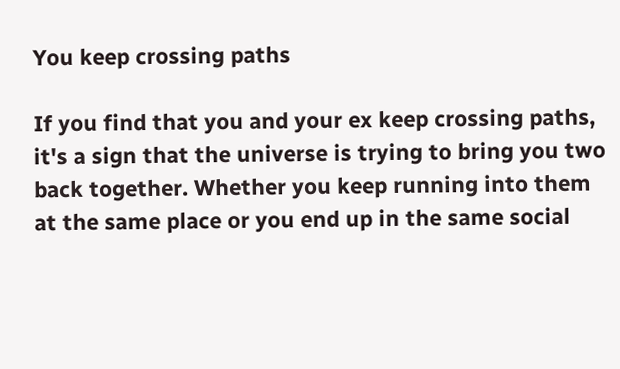You keep crossing paths

If you find that you and your ex keep crossing paths, it's a sign that the universe is trying to bring you two back together. Whether you keep running into them at the same place or you end up in the same social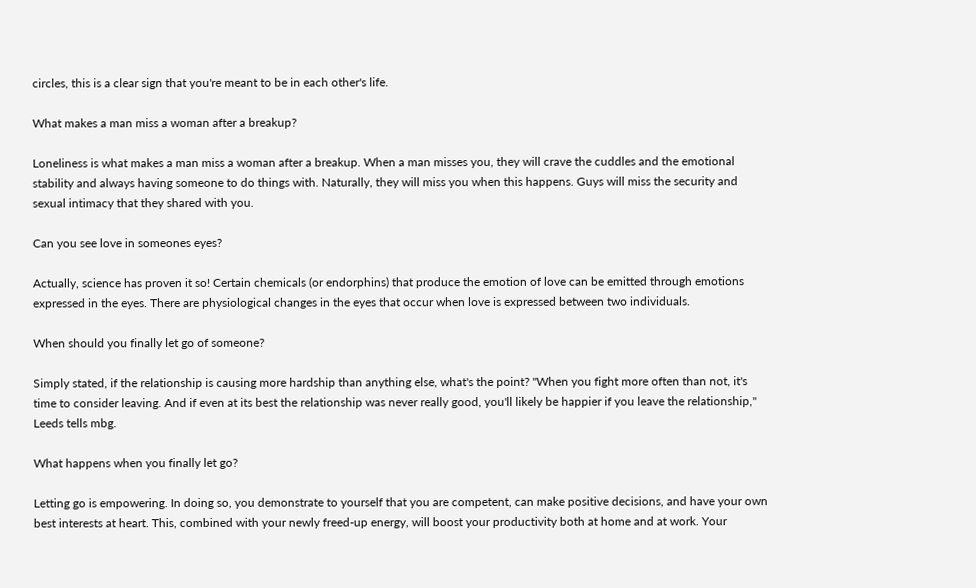circles, this is a clear sign that you're meant to be in each other's life.

What makes a man miss a woman after a breakup?

Loneliness is what makes a man miss a woman after a breakup. When a man misses you, they will crave the cuddles and the emotional stability and always having someone to do things with. Naturally, they will miss you when this happens. Guys will miss the security and sexual intimacy that they shared with you.

Can you see love in someones eyes?

Actually, science has proven it so! Certain chemicals (or endorphins) that produce the emotion of love can be emitted through emotions expressed in the eyes. There are physiological changes in the eyes that occur when love is expressed between two individuals.

When should you finally let go of someone?

Simply stated, if the relationship is causing more hardship than anything else, what's the point? "When you fight more often than not, it's time to consider leaving. And if even at its best the relationship was never really good, you'll likely be happier if you leave the relationship," Leeds tells mbg.

What happens when you finally let go?

Letting go is empowering. In doing so, you demonstrate to yourself that you are competent, can make positive decisions, and have your own best interests at heart. This, combined with your newly freed-up energy, will boost your productivity both at home and at work. Your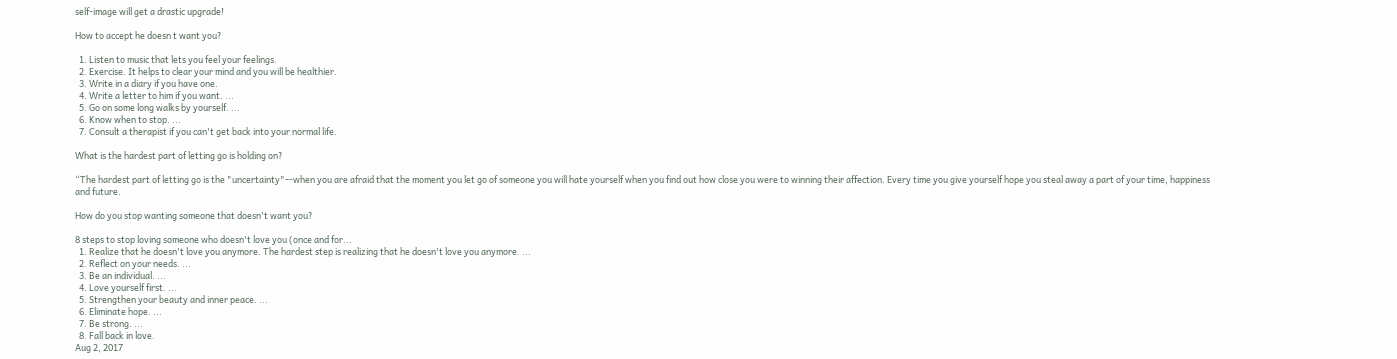self-image will get a drastic upgrade!

How to accept he doesn t want you?

  1. Listen to music that lets you feel your feelings.
  2. Exercise. It helps to clear your mind and you will be healthier.
  3. Write in a diary if you have one.
  4. Write a letter to him if you want. ...
  5. Go on some long walks by yourself. ...
  6. Know when to stop. ...
  7. Consult a therapist if you can't get back into your normal life.

What is the hardest part of letting go is holding on?

“The hardest part of letting go is the "uncertainty"--when you are afraid that the moment you let go of someone you will hate yourself when you find out how close you were to winning their affection. Every time you give yourself hope you steal away a part of your time, happiness and future.

How do you stop wanting someone that doesn't want you?

8 steps to stop loving someone who doesn't love you (once and for...
  1. Realize that he doesn't love you anymore. The hardest step is realizing that he doesn't love you anymore. ...
  2. Reflect on your needs. ...
  3. Be an individual. ...
  4. Love yourself first. ...
  5. Strengthen your beauty and inner peace. ...
  6. Eliminate hope. ...
  7. Be strong. ...
  8. Fall back in love.
Aug 2, 2017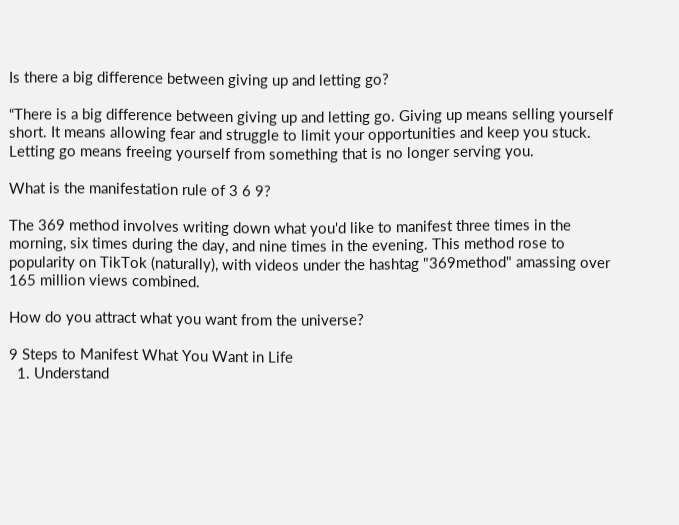Is there a big difference between giving up and letting go?

“There is a big difference between giving up and letting go. Giving up means selling yourself short. It means allowing fear and struggle to limit your opportunities and keep you stuck. Letting go means freeing yourself from something that is no longer serving you.

What is the manifestation rule of 3 6 9?

The 369 method involves writing down what you'd like to manifest three times in the morning, six times during the day, and nine times in the evening. This method rose to popularity on TikTok (naturally), with videos under the hashtag "369method" amassing over 165 million views combined.

How do you attract what you want from the universe?

9 Steps to Manifest What You Want in Life
  1. Understand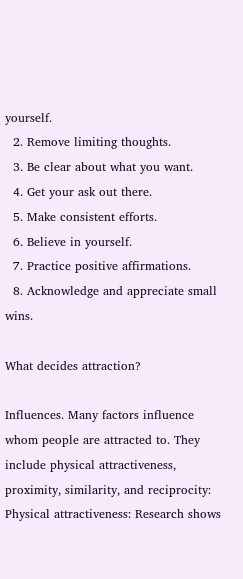yourself.
  2. Remove limiting thoughts.
  3. Be clear about what you want.
  4. Get your ask out there.
  5. Make consistent efforts.
  6. Believe in yourself.
  7. Practice positive affirmations.
  8. Acknowledge and appreciate small wins.

What decides attraction?

Influences. Many factors influence whom people are attracted to. They include physical attractiveness, proximity, similarity, and reciprocity: Physical attractiveness: Research shows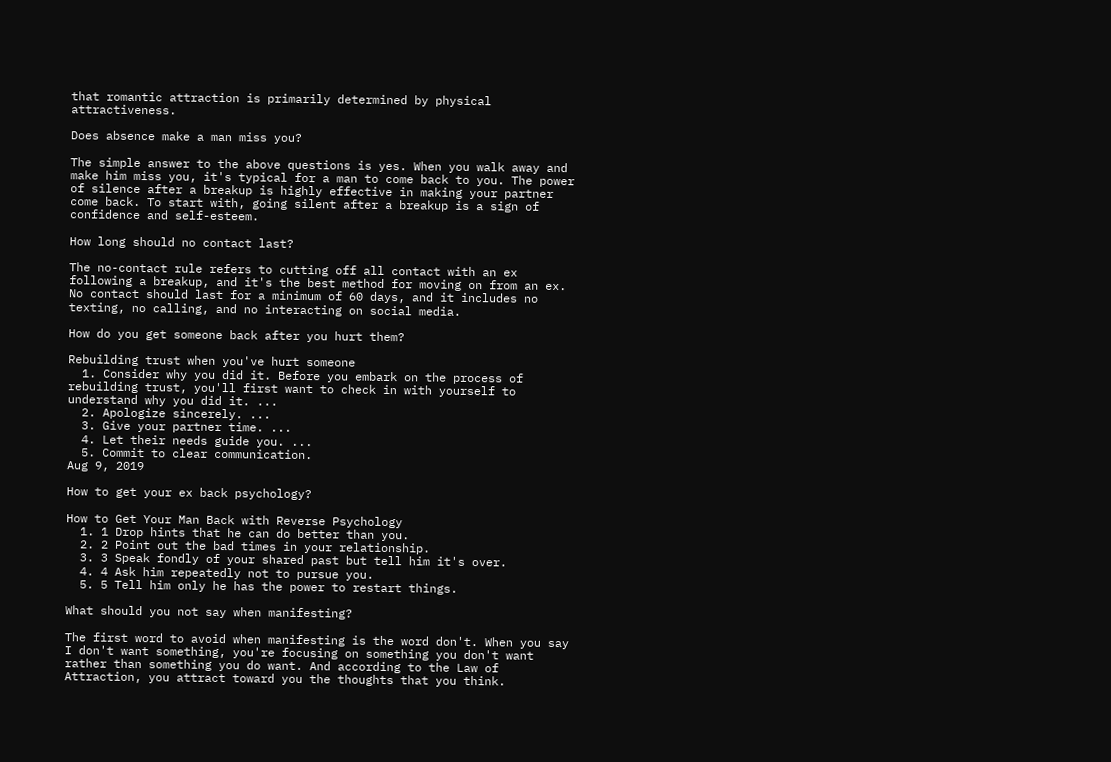that romantic attraction is primarily determined by physical attractiveness.

Does absence make a man miss you?

The simple answer to the above questions is yes. When you walk away and make him miss you, it's typical for a man to come back to you. The power of silence after a breakup is highly effective in making your partner come back. To start with, going silent after a breakup is a sign of confidence and self-esteem.

How long should no contact last?

The no-contact rule refers to cutting off all contact with an ex following a breakup, and it's the best method for moving on from an ex. No contact should last for a minimum of 60 days, and it includes no texting, no calling, and no interacting on social media.

How do you get someone back after you hurt them?

Rebuilding trust when you've hurt someone
  1. Consider why you did it. Before you embark on the process of rebuilding trust, you'll first want to check in with yourself to understand why you did it. ...
  2. Apologize sincerely. ...
  3. Give your partner time. ...
  4. Let their needs guide you. ...
  5. Commit to clear communication.
Aug 9, 2019

How to get your ex back psychology?

How to Get Your Man Back with Reverse Psychology
  1. 1 Drop hints that he can do better than you.
  2. 2 Point out the bad times in your relationship.
  3. 3 Speak fondly of your shared past but tell him it's over.
  4. 4 Ask him repeatedly not to pursue you.
  5. 5 Tell him only he has the power to restart things.

What should you not say when manifesting?

The first word to avoid when manifesting is the word don't. When you say I don't want something, you're focusing on something you don't want rather than something you do want. And according to the Law of Attraction, you attract toward you the thoughts that you think.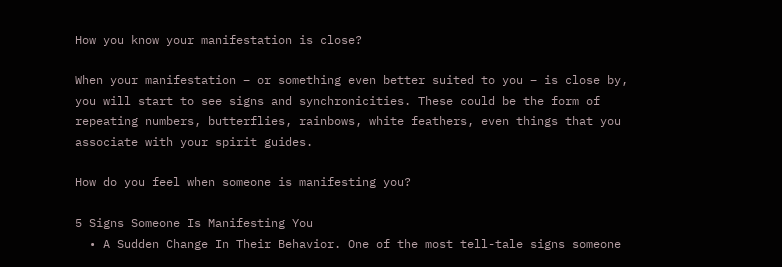How you know your manifestation is close?

When your manifestation – or something even better suited to you – is close by, you will start to see signs and synchronicities. These could be the form of repeating numbers, butterflies, rainbows, white feathers, even things that you associate with your spirit guides.

How do you feel when someone is manifesting you?

5 Signs Someone Is Manifesting You
  • A Sudden Change In Their Behavior. One of the most tell-tale signs someone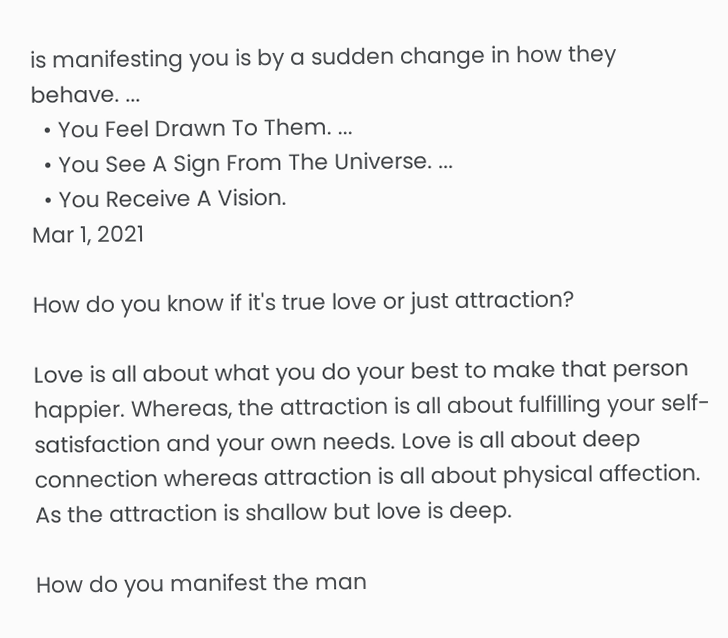is manifesting you is by a sudden change in how they behave. ...
  • You Feel Drawn To Them. ...
  • You See A Sign From The Universe. ...
  • You Receive A Vision.
Mar 1, 2021

How do you know if it's true love or just attraction?

Love is all about what you do your best to make that person happier. Whereas, the attraction is all about fulfilling your self-satisfaction and your own needs. Love is all about deep connection whereas attraction is all about physical affection. As the attraction is shallow but love is deep.

How do you manifest the man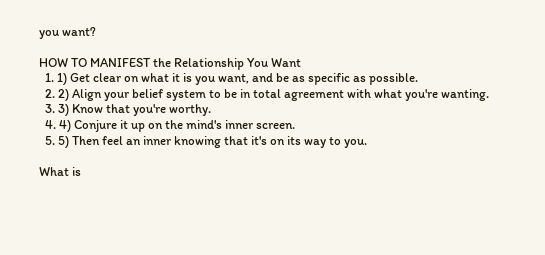you want?

HOW TO MANIFEST the Relationship You Want
  1. 1) Get clear on what it is you want, and be as specific as possible.
  2. 2) Align your belief system to be in total agreement with what you're wanting.
  3. 3) Know that you're worthy.
  4. 4) Conjure it up on the mind's inner screen.
  5. 5) Then feel an inner knowing that it's on its way to you.

What is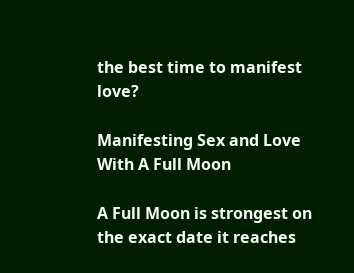the best time to manifest love?

Manifesting Sex and Love With A Full Moon

A Full Moon is strongest on the exact date it reaches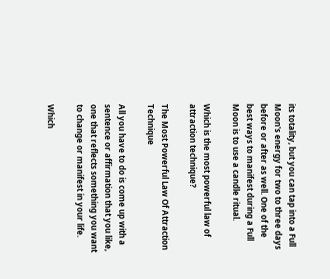its totality, but you can tap into a Full Moon's energy for two to three days before or after as well. One of the best ways to manifest during a Full Moon is to use a candle ritual.

Which is the most powerful law of attraction technique?

The Most Powerful Law Of Attraction Technique

All you have to do is come up with a sentence or affirmation that you like, one that reflects something you want to change or manifest in your life.

Which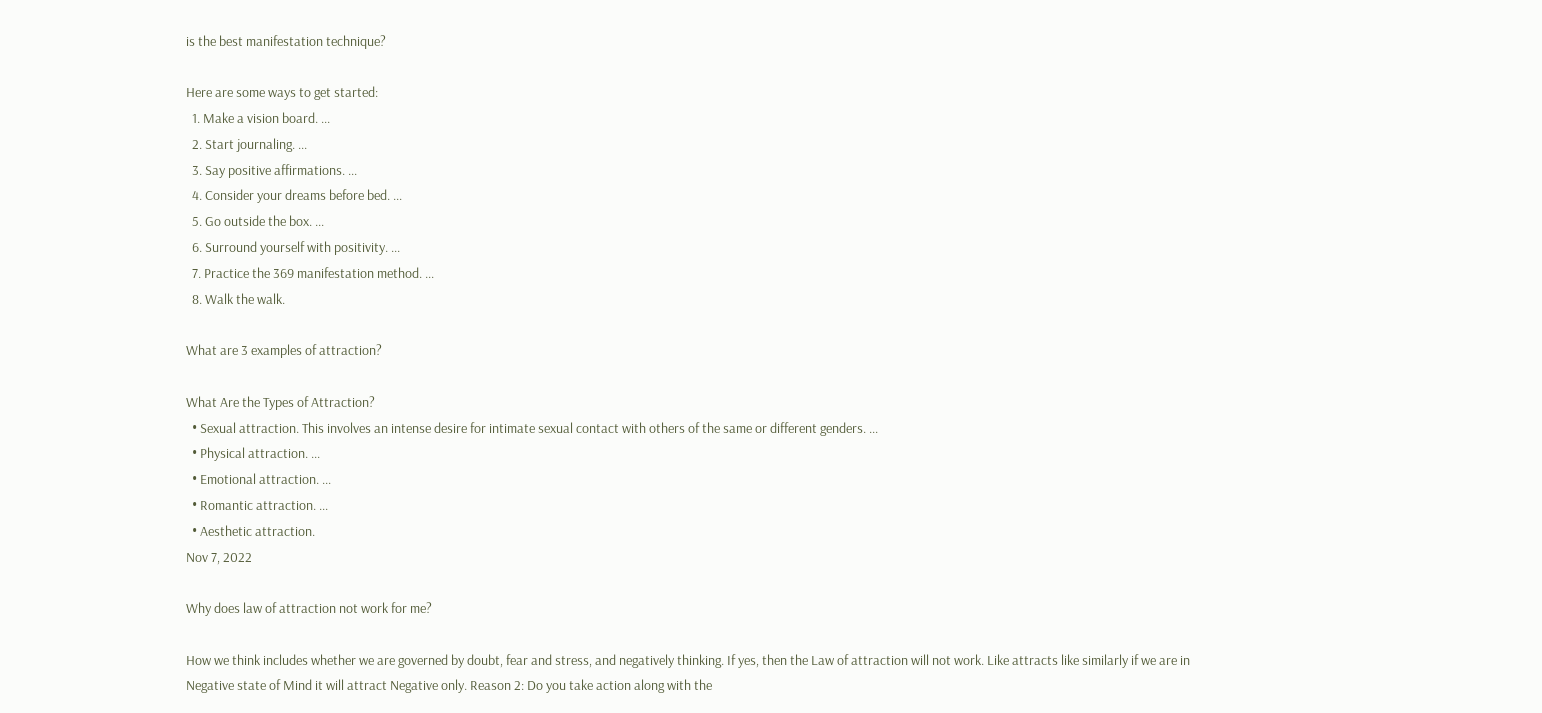is the best manifestation technique?

Here are some ways to get started:
  1. Make a vision board. ...
  2. Start journaling. ...
  3. Say positive affirmations. ...
  4. Consider your dreams before bed. ...
  5. Go outside the box. ...
  6. Surround yourself with positivity. ...
  7. Practice the 369 manifestation method. ...
  8. Walk the walk.

What are 3 examples of attraction?

What Are the Types of Attraction?
  • Sexual attraction. This involves an intense desire for intimate sexual contact with others of the same or different genders. ...
  • Physical attraction. ...
  • Emotional attraction. ...
  • Romantic attraction. ...
  • Aesthetic attraction.
Nov 7, 2022

Why does law of attraction not work for me?

How we think includes whether we are governed by doubt, fear and stress, and negatively thinking. If yes, then the Law of attraction will not work. Like attracts like similarly if we are in Negative state of Mind it will attract Negative only. Reason 2: Do you take action along with the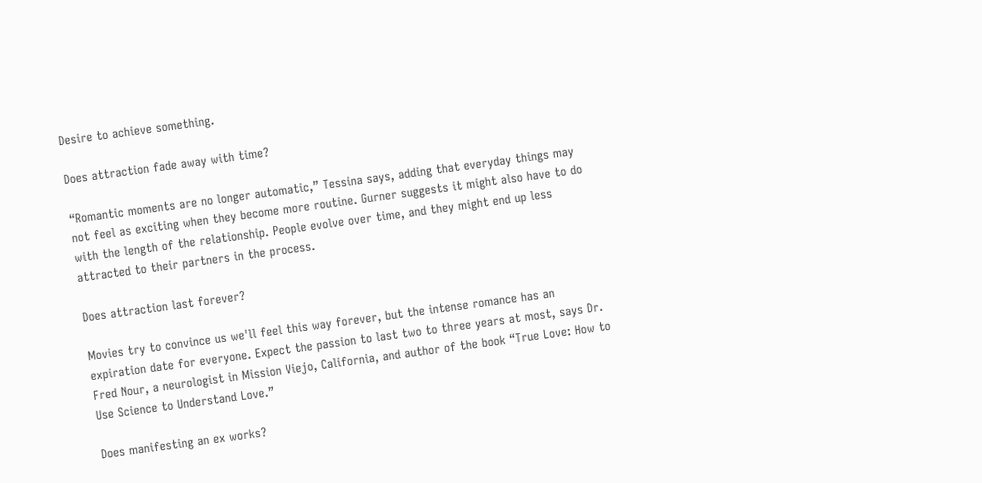Desire to achieve something.

Does attraction fade away with time?

“Romantic moments are no longer automatic,” Tessina says, adding that everyday things may not feel as exciting when they become more routine. Gurner suggests it might also have to do with the length of the relationship. People evolve over time, and they might end up less attracted to their partners in the process.

Does attraction last forever?

Movies try to convince us we'll feel this way forever, but the intense romance has an expiration date for everyone. Expect the passion to last two to three years at most, says Dr. Fred Nour, a neurologist in Mission Viejo, California, and author of the book “True Love: How to Use Science to Understand Love.”

Does manifesting an ex works?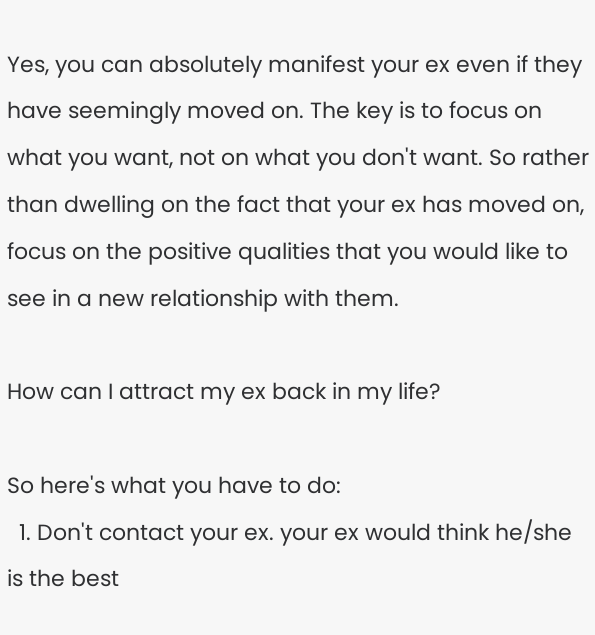Yes, you can absolutely manifest your ex even if they have seemingly moved on. The key is to focus on what you want, not on what you don't want. So rather than dwelling on the fact that your ex has moved on, focus on the positive qualities that you would like to see in a new relationship with them.

How can I attract my ex back in my life?

So here's what you have to do:
  1. Don't contact your ex. your ex would think he/she is the best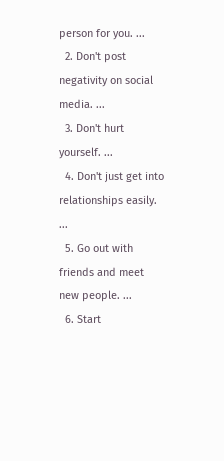person for you. ...
  2. Don't post negativity on social media. ...
  3. Don't hurt yourself. ...
  4. Don't just get into relationships easily. ...
  5. Go out with friends and meet new people. ...
  6. Start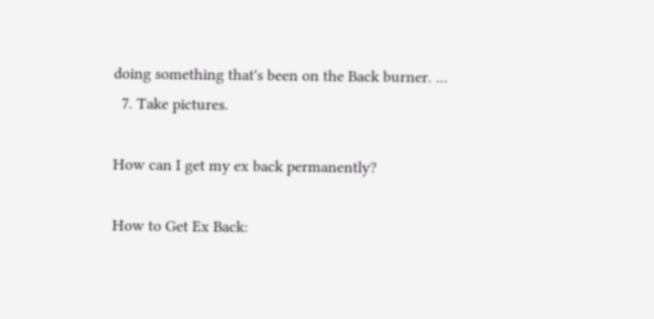doing something that's been on the Back burner. ...
  7. Take pictures.

How can I get my ex back permanently?

How to Get Ex Back: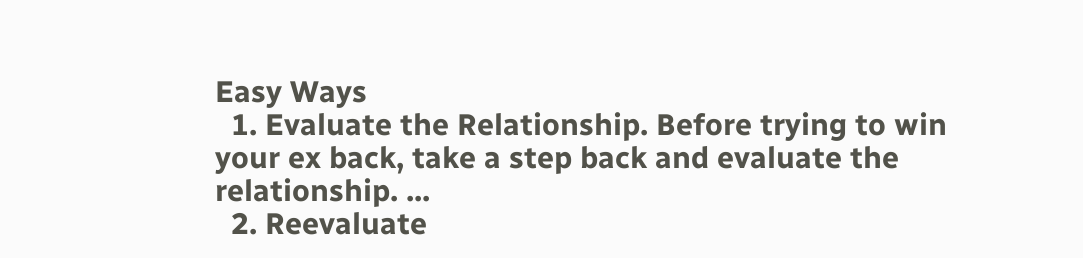Easy Ways
  1. Evaluate the Relationship. Before trying to win your ex back, take a step back and evaluate the relationship. ...
  2. Reevaluate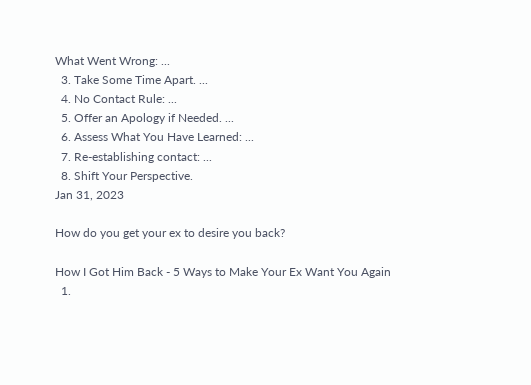What Went Wrong: ...
  3. Take Some Time Apart. ...
  4. No Contact Rule: ...
  5. Offer an Apology if Needed. ...
  6. Assess What You Have Learned: ...
  7. Re-establishing contact: ...
  8. Shift Your Perspective.
Jan 31, 2023

How do you get your ex to desire you back?

How I Got Him Back - 5 Ways to Make Your Ex Want You Again
  1.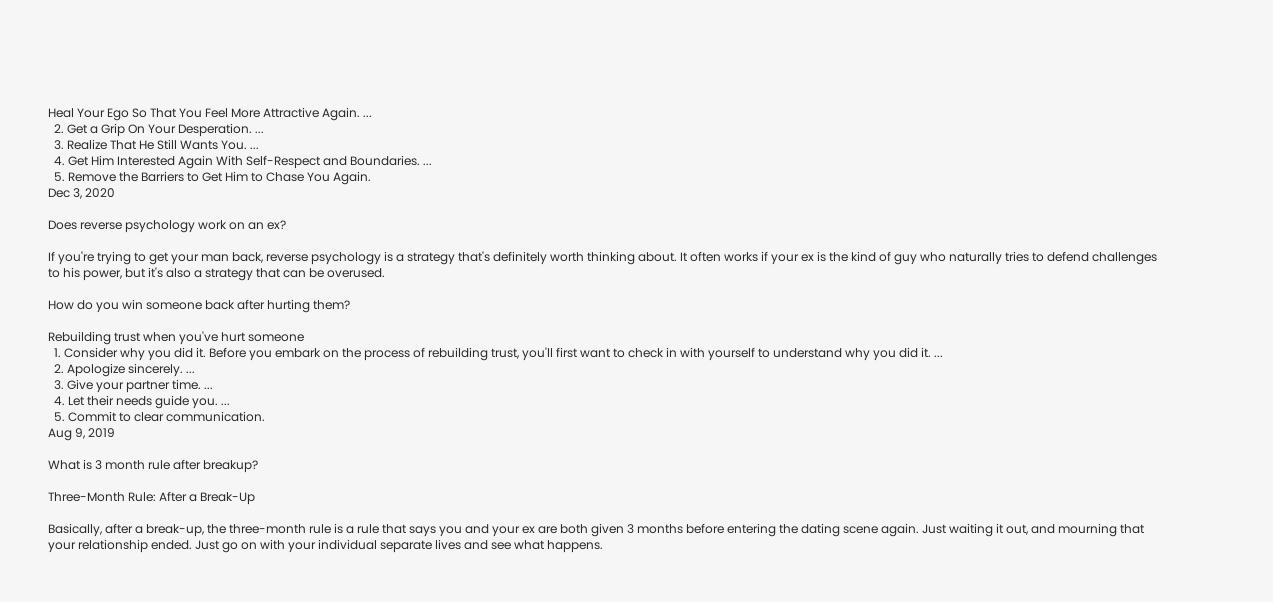Heal Your Ego So That You Feel More Attractive Again. ...
  2. Get a Grip On Your Desperation. ...
  3. Realize That He Still Wants You. ...
  4. Get Him Interested Again With Self-Respect and Boundaries. ...
  5. Remove the Barriers to Get Him to Chase You Again.
Dec 3, 2020

Does reverse psychology work on an ex?

If you're trying to get your man back, reverse psychology is a strategy that's definitely worth thinking about. It often works if your ex is the kind of guy who naturally tries to defend challenges to his power, but it's also a strategy that can be overused.

How do you win someone back after hurting them?

Rebuilding trust when you've hurt someone
  1. Consider why you did it. Before you embark on the process of rebuilding trust, you'll first want to check in with yourself to understand why you did it. ...
  2. Apologize sincerely. ...
  3. Give your partner time. ...
  4. Let their needs guide you. ...
  5. Commit to clear communication.
Aug 9, 2019

What is 3 month rule after breakup?

Three-Month Rule: After a Break-Up

Basically, after a break-up, the three-month rule is a rule that says you and your ex are both given 3 months before entering the dating scene again. Just waiting it out, and mourning that your relationship ended. Just go on with your individual separate lives and see what happens.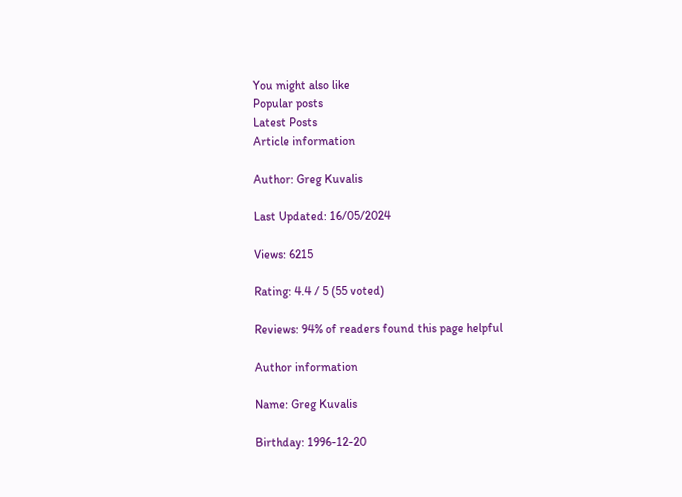You might also like
Popular posts
Latest Posts
Article information

Author: Greg Kuvalis

Last Updated: 16/05/2024

Views: 6215

Rating: 4.4 / 5 (55 voted)

Reviews: 94% of readers found this page helpful

Author information

Name: Greg Kuvalis

Birthday: 1996-12-20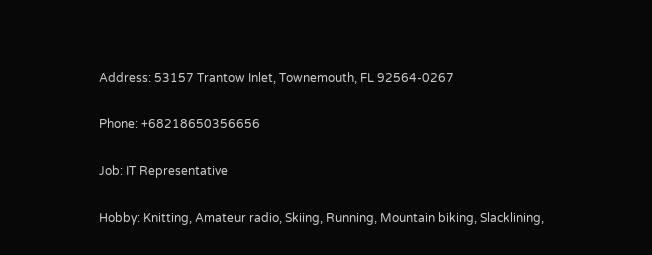Address: 53157 Trantow Inlet, Townemouth, FL 92564-0267

Phone: +68218650356656

Job: IT Representative

Hobby: Knitting, Amateur radio, Skiing, Running, Mountain biking, Slacklining,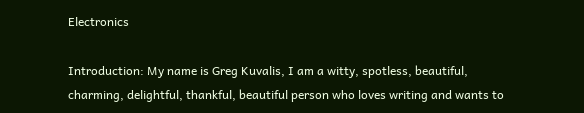Electronics

Introduction: My name is Greg Kuvalis, I am a witty, spotless, beautiful, charming, delightful, thankful, beautiful person who loves writing and wants to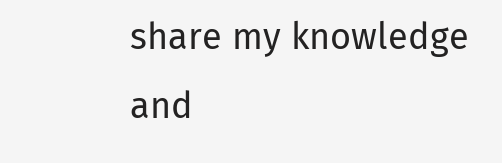share my knowledge and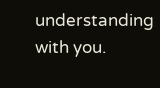understanding with you.